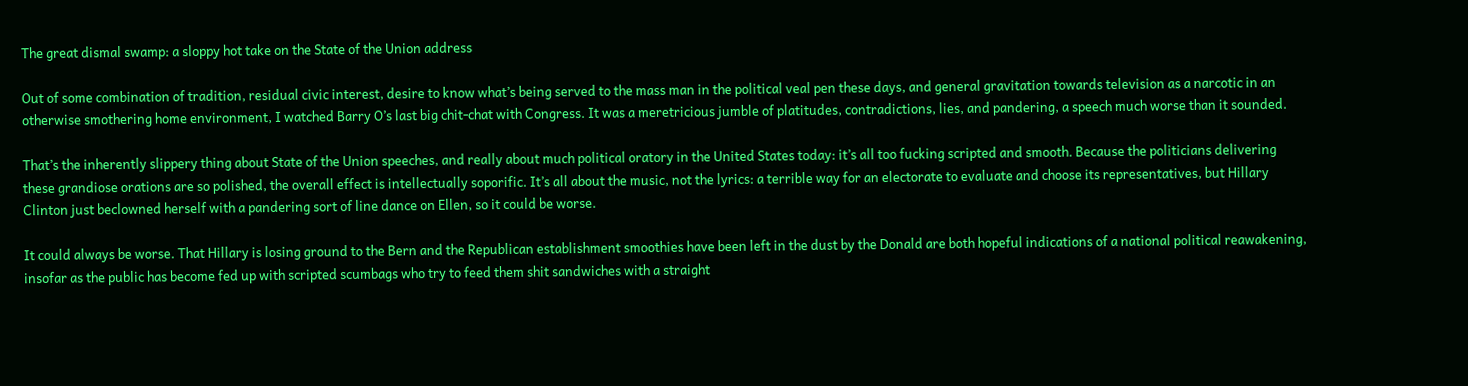The great dismal swamp: a sloppy hot take on the State of the Union address

Out of some combination of tradition, residual civic interest, desire to know what’s being served to the mass man in the political veal pen these days, and general gravitation towards television as a narcotic in an otherwise smothering home environment, I watched Barry O’s last big chit-chat with Congress. It was a meretricious jumble of platitudes, contradictions, lies, and pandering, a speech much worse than it sounded.

That’s the inherently slippery thing about State of the Union speeches, and really about much political oratory in the United States today: it’s all too fucking scripted and smooth. Because the politicians delivering these grandiose orations are so polished, the overall effect is intellectually soporific. It’s all about the music, not the lyrics: a terrible way for an electorate to evaluate and choose its representatives, but Hillary Clinton just beclowned herself with a pandering sort of line dance on Ellen, so it could be worse.

It could always be worse. That Hillary is losing ground to the Bern and the Republican establishment smoothies have been left in the dust by the Donald are both hopeful indications of a national political reawakening, insofar as the public has become fed up with scripted scumbags who try to feed them shit sandwiches with a straight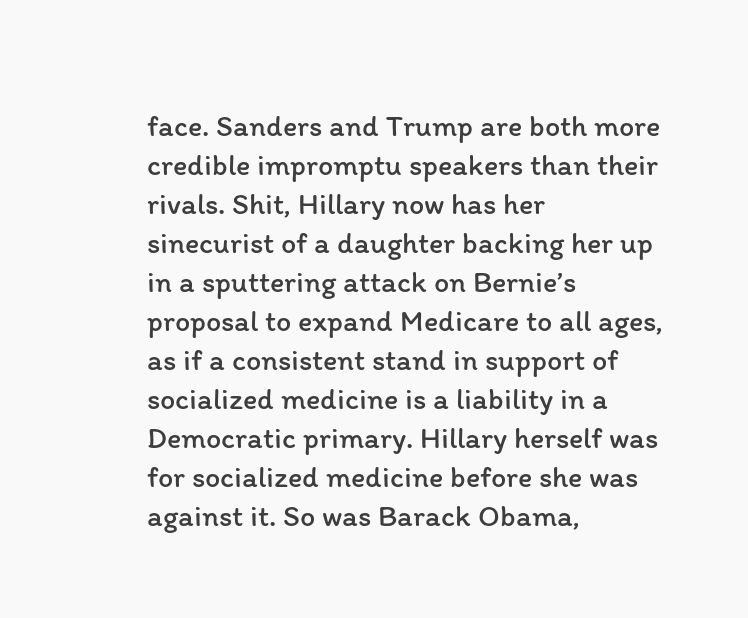face. Sanders and Trump are both more credible impromptu speakers than their rivals. Shit, Hillary now has her sinecurist of a daughter backing her up in a sputtering attack on Bernie’s proposal to expand Medicare to all ages, as if a consistent stand in support of socialized medicine is a liability in a Democratic primary. Hillary herself was for socialized medicine before she was against it. So was Barack Obama,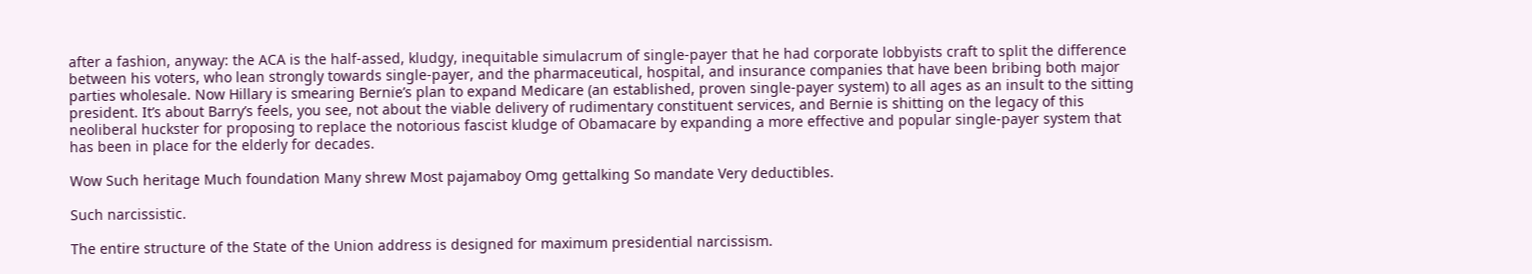after a fashion, anyway: the ACA is the half-assed, kludgy, inequitable simulacrum of single-payer that he had corporate lobbyists craft to split the difference between his voters, who lean strongly towards single-payer, and the pharmaceutical, hospital, and insurance companies that have been bribing both major parties wholesale. Now Hillary is smearing Bernie’s plan to expand Medicare (an established, proven single-payer system) to all ages as an insult to the sitting president. It’s about Barry’s feels, you see, not about the viable delivery of rudimentary constituent services, and Bernie is shitting on the legacy of this neoliberal huckster for proposing to replace the notorious fascist kludge of Obamacare by expanding a more effective and popular single-payer system that has been in place for the elderly for decades.

Wow Such heritage Much foundation Many shrew Most pajamaboy Omg gettalking So mandate Very deductibles.

Such narcissistic.

The entire structure of the State of the Union address is designed for maximum presidential narcissism.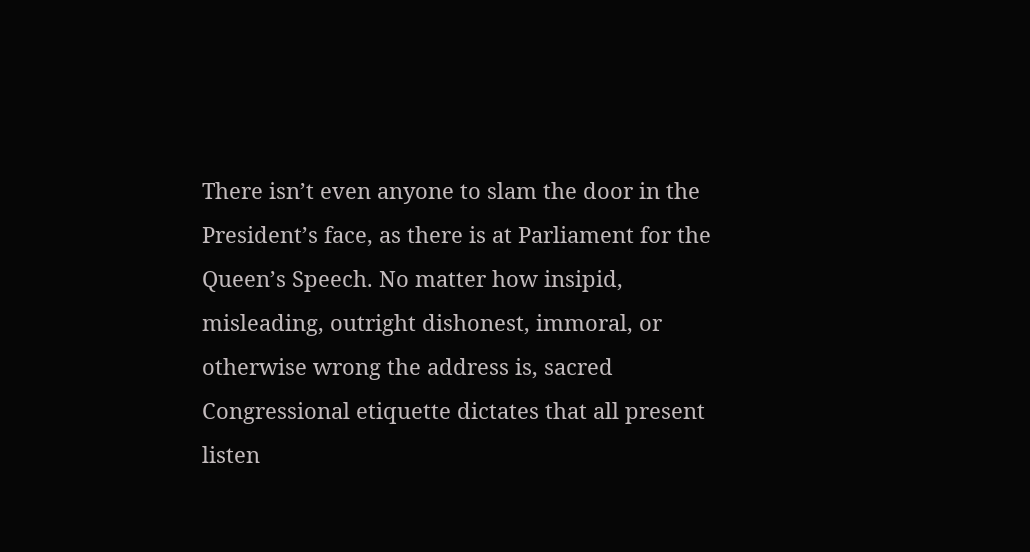There isn’t even anyone to slam the door in the President’s face, as there is at Parliament for the Queen’s Speech. No matter how insipid, misleading, outright dishonest, immoral, or otherwise wrong the address is, sacred Congressional etiquette dictates that all present listen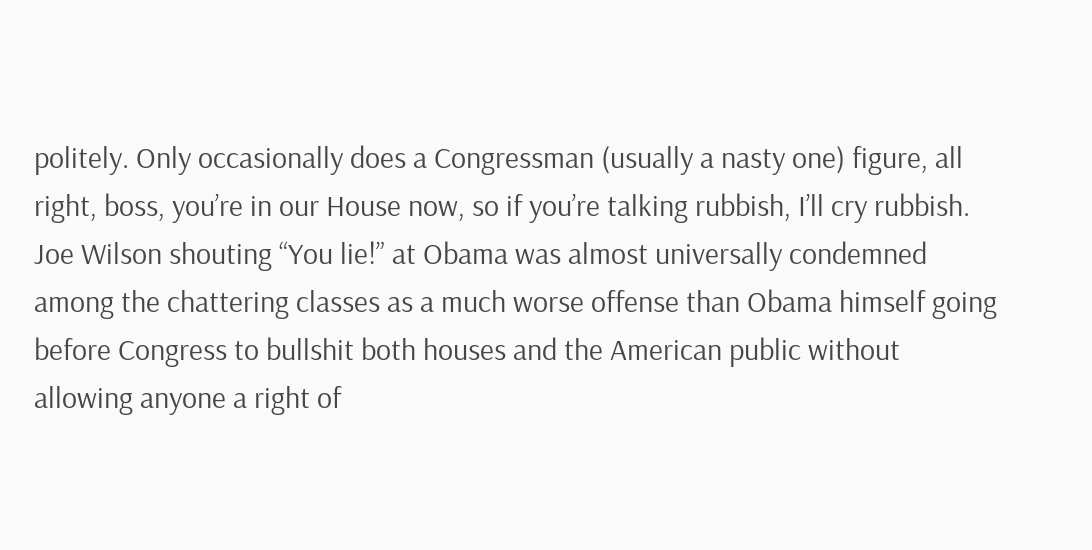politely. Only occasionally does a Congressman (usually a nasty one) figure, all right, boss, you’re in our House now, so if you’re talking rubbish, I’ll cry rubbish. Joe Wilson shouting “You lie!” at Obama was almost universally condemned among the chattering classes as a much worse offense than Obama himself going before Congress to bullshit both houses and the American public without allowing anyone a right of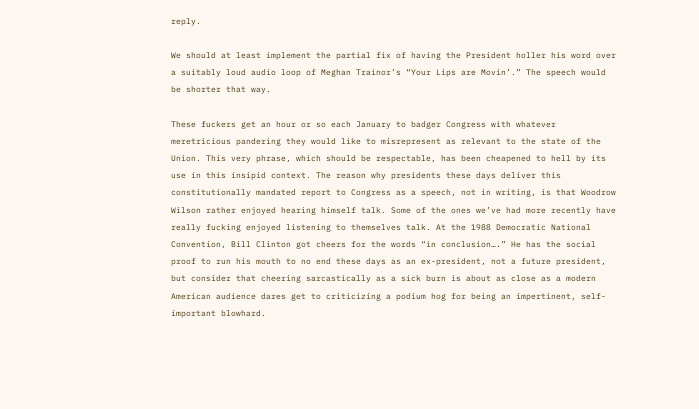reply.

We should at least implement the partial fix of having the President holler his word over a suitably loud audio loop of Meghan Trainor’s “Your Lips are Movin’.” The speech would be shorter that way.

These fuckers get an hour or so each January to badger Congress with whatever meretricious pandering they would like to misrepresent as relevant to the state of the Union. This very phrase, which should be respectable, has been cheapened to hell by its use in this insipid context. The reason why presidents these days deliver this constitutionally mandated report to Congress as a speech, not in writing, is that Woodrow Wilson rather enjoyed hearing himself talk. Some of the ones we’ve had more recently have really fucking enjoyed listening to themselves talk. At the 1988 Democratic National Convention, Bill Clinton got cheers for the words “in conclusion….” He has the social proof to run his mouth to no end these days as an ex-president, not a future president, but consider that cheering sarcastically as a sick burn is about as close as a modern American audience dares get to criticizing a podium hog for being an impertinent, self-important blowhard.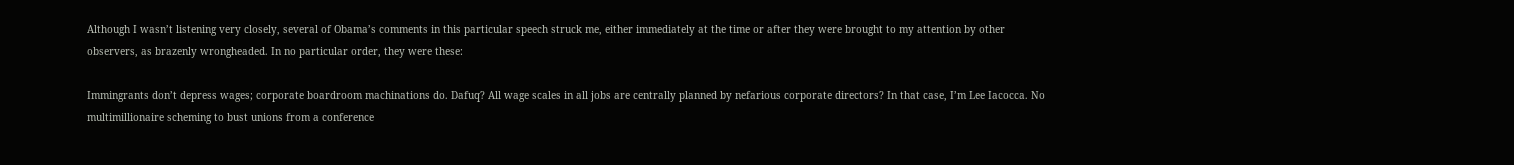Although I wasn’t listening very closely, several of Obama’s comments in this particular speech struck me, either immediately at the time or after they were brought to my attention by other observers, as brazenly wrongheaded. In no particular order, they were these:

Immingrants don’t depress wages; corporate boardroom machinations do. Dafuq? All wage scales in all jobs are centrally planned by nefarious corporate directors? In that case, I’m Lee Iacocca. No multimillionaire scheming to bust unions from a conference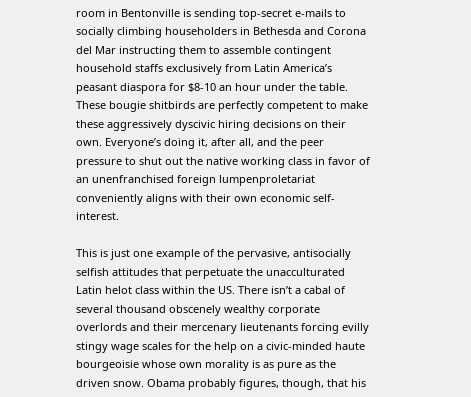room in Bentonville is sending top-secret e-mails to socially climbing householders in Bethesda and Corona del Mar instructing them to assemble contingent household staffs exclusively from Latin America’s peasant diaspora for $8-10 an hour under the table. These bougie shitbirds are perfectly competent to make these aggressively dyscivic hiring decisions on their own. Everyone’s doing it, after all, and the peer pressure to shut out the native working class in favor of an unenfranchised foreign lumpenproletariat conveniently aligns with their own economic self-interest.

This is just one example of the pervasive, antisocially selfish attitudes that perpetuate the unacculturated Latin helot class within the US. There isn’t a cabal of several thousand obscenely wealthy corporate overlords and their mercenary lieutenants forcing evilly stingy wage scales for the help on a civic-minded haute bourgeoisie whose own morality is as pure as the driven snow. Obama probably figures, though, that his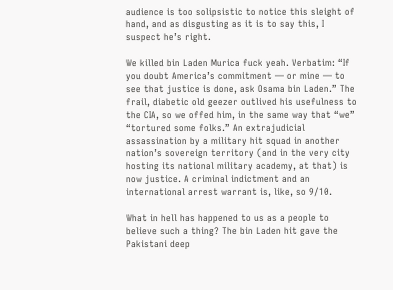audience is too solipsistic to notice this sleight of hand, and as disgusting as it is to say this, I suspect he’s right.

We killed bin Laden Murica fuck yeah. Verbatim: “If you doubt America’s commitment — or mine — to see that justice is done, ask Osama bin Laden.” The frail, diabetic old geezer outlived his usefulness to the CIA, so we offed him, in the same way that “we” “tortured some folks.” An extrajudicial assassination by a military hit squad in another nation’s sovereign territory (and in the very city hosting its national military academy, at that) is now justice. A criminal indictment and an international arrest warrant is, like, so 9/10.

What in hell has happened to us as a people to believe such a thing? The bin Laden hit gave the Pakistani deep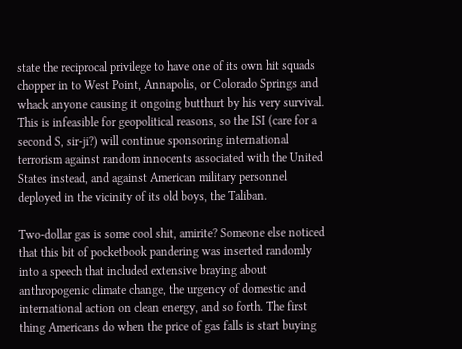state the reciprocal privilege to have one of its own hit squads chopper in to West Point, Annapolis, or Colorado Springs and whack anyone causing it ongoing butthurt by his very survival. This is infeasible for geopolitical reasons, so the ISI (care for a second S, sir-ji?) will continue sponsoring international terrorism against random innocents associated with the United States instead, and against American military personnel deployed in the vicinity of its old boys, the Taliban.

Two-dollar gas is some cool shit, amirite? Someone else noticed that this bit of pocketbook pandering was inserted randomly into a speech that included extensive braying about anthropogenic climate change, the urgency of domestic and international action on clean energy, and so forth. The first thing Americans do when the price of gas falls is start buying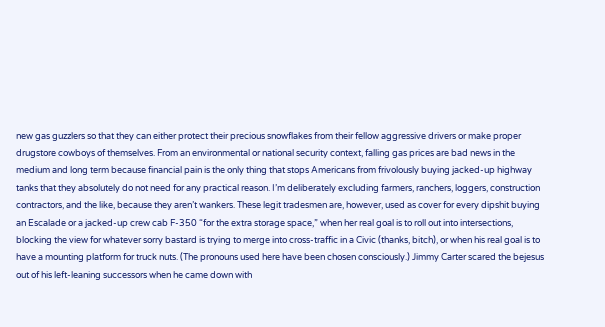new gas guzzlers so that they can either protect their precious snowflakes from their fellow aggressive drivers or make proper drugstore cowboys of themselves. From an environmental or national security context, falling gas prices are bad news in the medium and long term because financial pain is the only thing that stops Americans from frivolously buying jacked-up highway tanks that they absolutely do not need for any practical reason. I’m deliberately excluding farmers, ranchers, loggers, construction contractors, and the like, because they aren’t wankers. These legit tradesmen are, however, used as cover for every dipshit buying an Escalade or a jacked-up crew cab F-350 “for the extra storage space,” when her real goal is to roll out into intersections, blocking the view for whatever sorry bastard is trying to merge into cross-traffic in a Civic (thanks, bitch), or when his real goal is to have a mounting platform for truck nuts. (The pronouns used here have been chosen consciously.) Jimmy Carter scared the bejesus out of his left-leaning successors when he came down with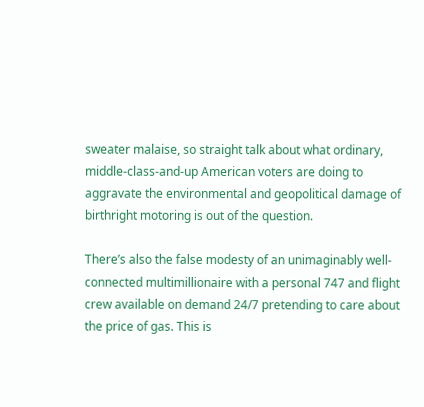sweater malaise, so straight talk about what ordinary, middle-class-and-up American voters are doing to aggravate the environmental and geopolitical damage of birthright motoring is out of the question.

There’s also the false modesty of an unimaginably well-connected multimillionaire with a personal 747 and flight crew available on demand 24/7 pretending to care about the price of gas. This is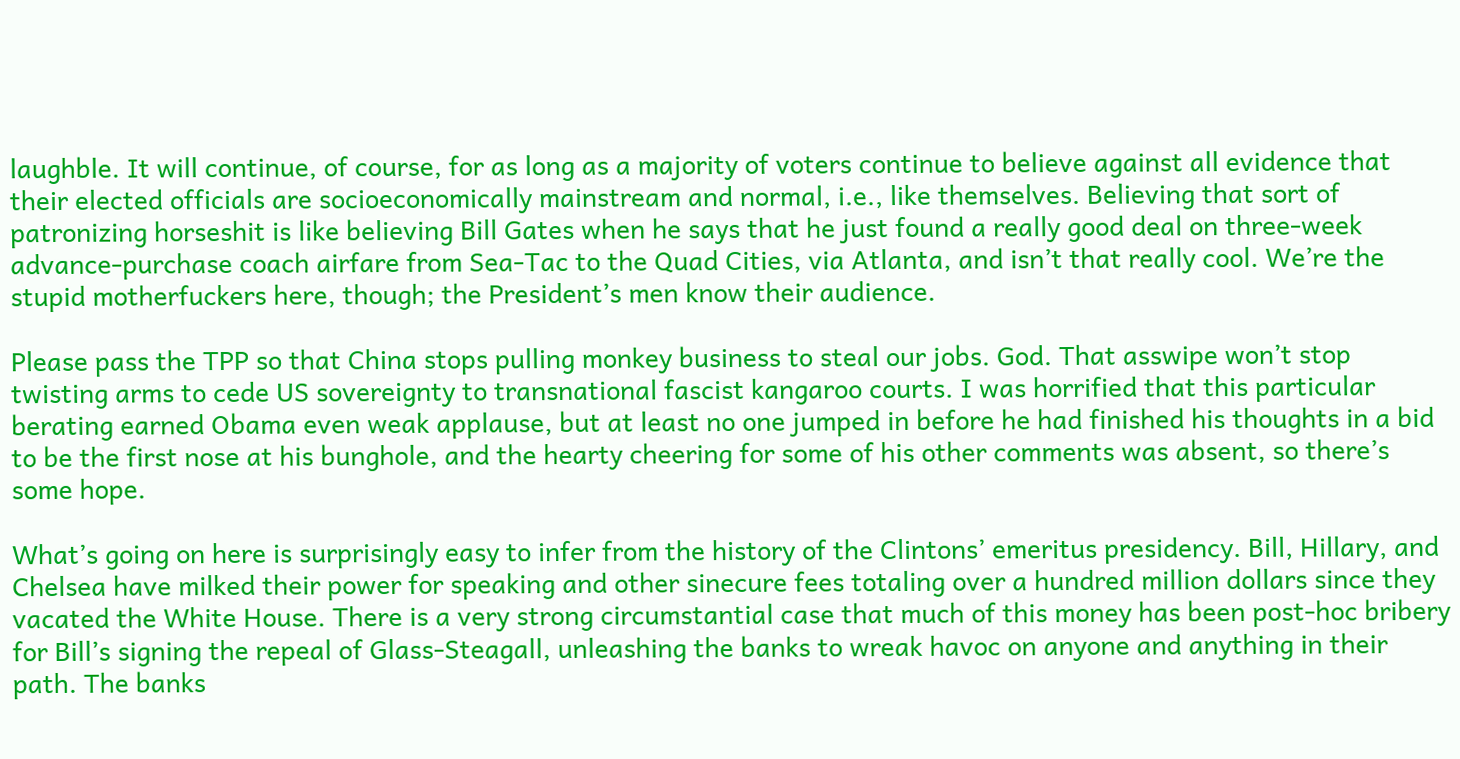laughble. It will continue, of course, for as long as a majority of voters continue to believe against all evidence that their elected officials are socioeconomically mainstream and normal, i.e., like themselves. Believing that sort of patronizing horseshit is like believing Bill Gates when he says that he just found a really good deal on three-week advance-purchase coach airfare from Sea-Tac to the Quad Cities, via Atlanta, and isn’t that really cool. We’re the stupid motherfuckers here, though; the President’s men know their audience.

Please pass the TPP so that China stops pulling monkey business to steal our jobs. God. That asswipe won’t stop twisting arms to cede US sovereignty to transnational fascist kangaroo courts. I was horrified that this particular berating earned Obama even weak applause, but at least no one jumped in before he had finished his thoughts in a bid to be the first nose at his bunghole, and the hearty cheering for some of his other comments was absent, so there’s some hope.

What’s going on here is surprisingly easy to infer from the history of the Clintons’ emeritus presidency. Bill, Hillary, and Chelsea have milked their power for speaking and other sinecure fees totaling over a hundred million dollars since they vacated the White House. There is a very strong circumstantial case that much of this money has been post-hoc bribery for Bill’s signing the repeal of Glass-Steagall, unleashing the banks to wreak havoc on anyone and anything in their path. The banks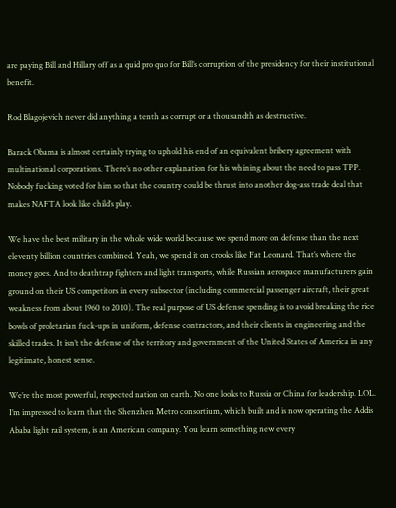are paying Bill and Hillary off as a quid pro quo for Bill’s corruption of the presidency for their institutional benefit.

Rod Blagojevich never did anything a tenth as corrupt or a thousandth as destructive.

Barack Obama is almost certainly trying to uphold his end of an equivalent bribery agreement with multinational corporations. There’s no other explanation for his whining about the need to pass TPP. Nobody fucking voted for him so that the country could be thrust into another dog-ass trade deal that makes NAFTA look like child’s play.

We have the best military in the whole wide world because we spend more on defense than the next eleventy billion countries combined. Yeah, we spend it on crooks like Fat Leonard. That’s where the money goes. And to deathtrap fighters and light transports, while Russian aerospace manufacturers gain ground on their US competitors in every subsector (including commercial passenger aircraft, their great weakness from about 1960 to 2010). The real purpose of US defense spending is to avoid breaking the rice bowls of proletarian fuck-ups in uniform, defense contractors, and their clients in engineering and the skilled trades. It isn’t the defense of the territory and government of the United States of America in any legitimate, honest sense.

We’re the most powerful, respected nation on earth. No one looks to Russia or China for leadership. LOL. I’m impressed to learn that the Shenzhen Metro consortium, which built and is now operating the Addis Ababa light rail system, is an American company. You learn something new every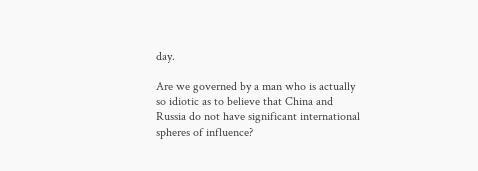day.

Are we governed by a man who is actually so idiotic as to believe that China and Russia do not have significant international spheres of influence?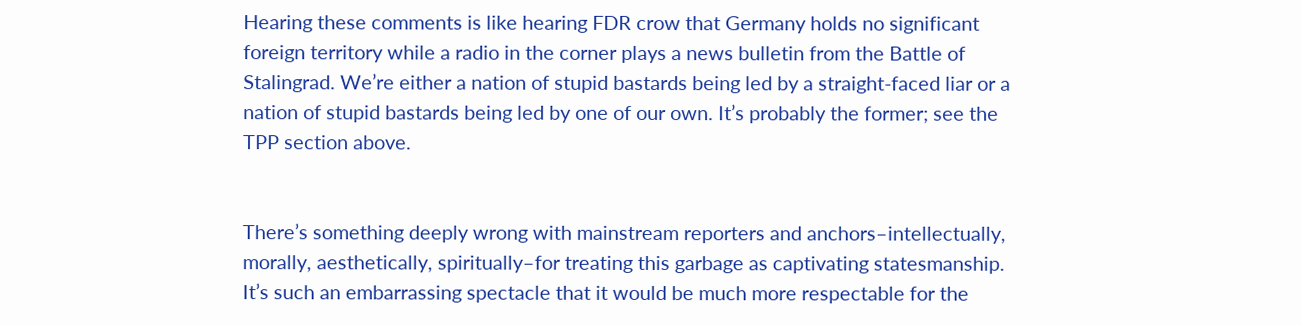Hearing these comments is like hearing FDR crow that Germany holds no significant foreign territory while a radio in the corner plays a news bulletin from the Battle of Stalingrad. We’re either a nation of stupid bastards being led by a straight-faced liar or a nation of stupid bastards being led by one of our own. It’s probably the former; see the TPP section above.


There’s something deeply wrong with mainstream reporters and anchors–intellectually, morally, aesthetically, spiritually–for treating this garbage as captivating statesmanship. It’s such an embarrassing spectacle that it would be much more respectable for the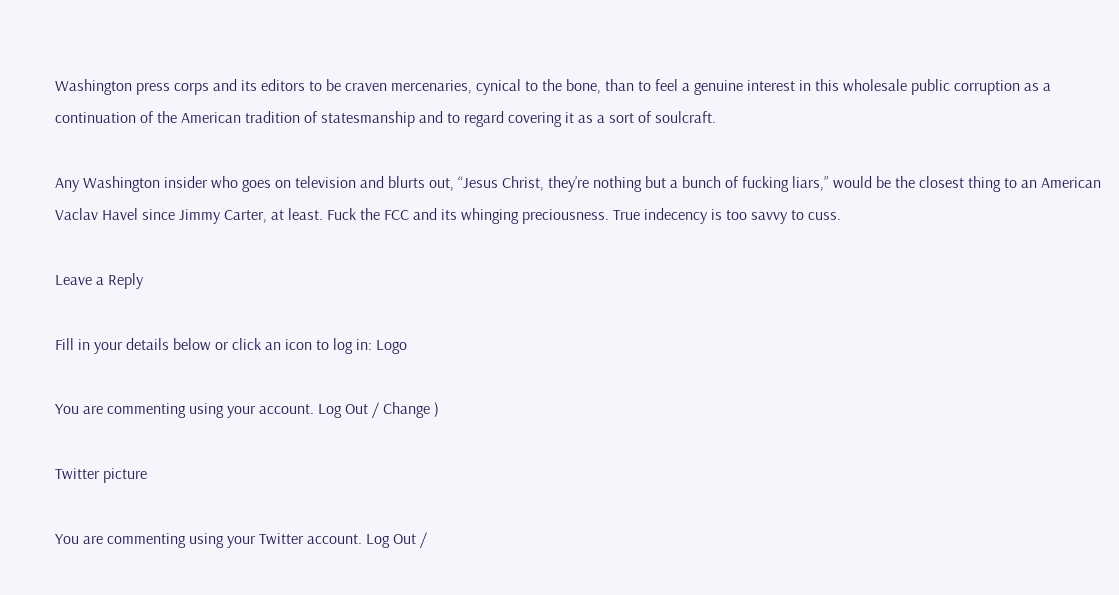Washington press corps and its editors to be craven mercenaries, cynical to the bone, than to feel a genuine interest in this wholesale public corruption as a continuation of the American tradition of statesmanship and to regard covering it as a sort of soulcraft.

Any Washington insider who goes on television and blurts out, “Jesus Christ, they’re nothing but a bunch of fucking liars,” would be the closest thing to an American Vaclav Havel since Jimmy Carter, at least. Fuck the FCC and its whinging preciousness. True indecency is too savvy to cuss.

Leave a Reply

Fill in your details below or click an icon to log in: Logo

You are commenting using your account. Log Out / Change )

Twitter picture

You are commenting using your Twitter account. Log Out /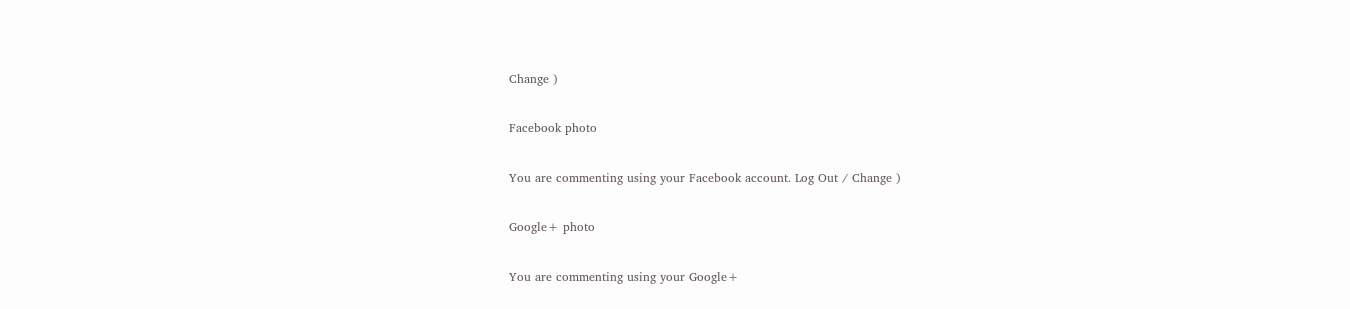Change )

Facebook photo

You are commenting using your Facebook account. Log Out / Change )

Google+ photo

You are commenting using your Google+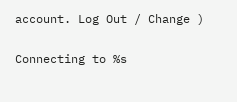account. Log Out / Change )

Connecting to %s